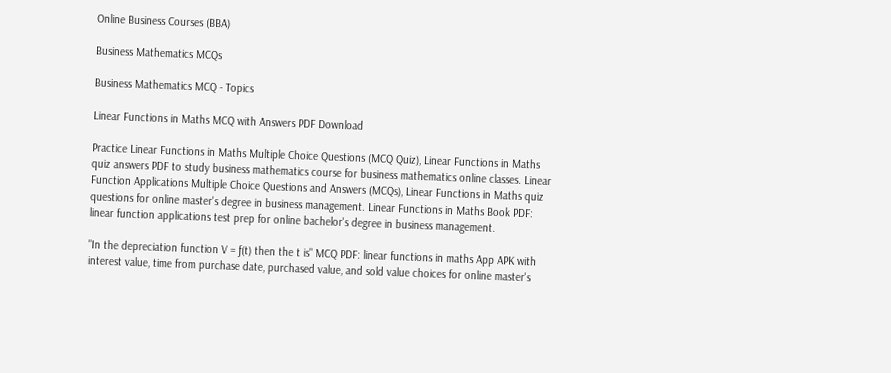Online Business Courses (BBA)

Business Mathematics MCQs

Business Mathematics MCQ - Topics

Linear Functions in Maths MCQ with Answers PDF Download

Practice Linear Functions in Maths Multiple Choice Questions (MCQ Quiz), Linear Functions in Maths quiz answers PDF to study business mathematics course for business mathematics online classes. Linear Function Applications Multiple Choice Questions and Answers (MCQs), Linear Functions in Maths quiz questions for online master's degree in business management. Linear Functions in Maths Book PDF: linear function applications test prep for online bachelor's degree in business management.

"In the depreciation function V = ƒ(t) then the t is" MCQ PDF: linear functions in maths App APK with interest value, time from purchase date, purchased value, and sold value choices for online master's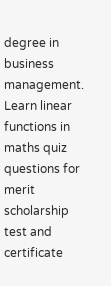degree in business management. Learn linear functions in maths quiz questions for merit scholarship test and certificate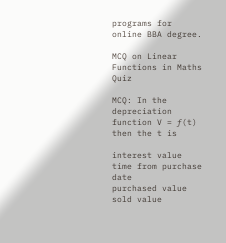programs for online BBA degree.

MCQ on Linear Functions in Maths Quiz

MCQ: In the depreciation function V = ƒ(t) then the t is

interest value
time from purchase date
purchased value
sold value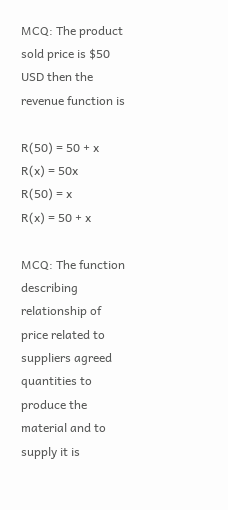MCQ: The product sold price is $50 USD then the revenue function is

R(50) = 50 + x
R(x) = 50x
R(50) = x
R(x) = 50 + x

MCQ: The function describing relationship of price related to suppliers agreed quantities to produce the material and to supply it is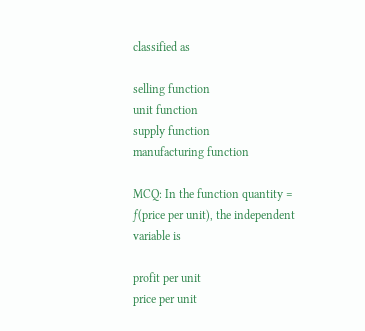classified as

selling function
unit function
supply function
manufacturing function

MCQ: In the function quantity = ƒ(price per unit), the independent variable is

profit per unit
price per unit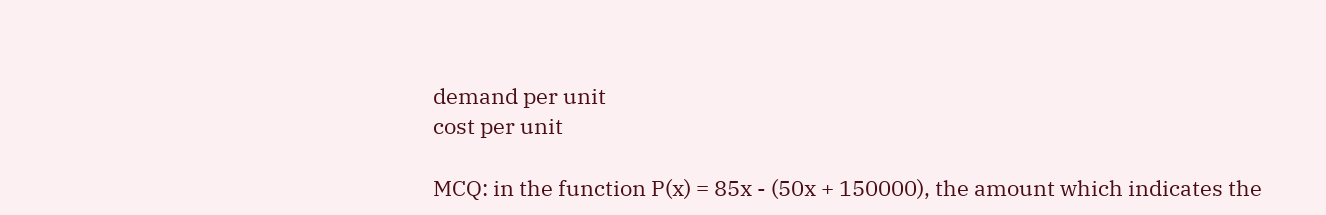demand per unit
cost per unit

MCQ: in the function P(x) = 85x - (50x + 150000), the amount which indicates the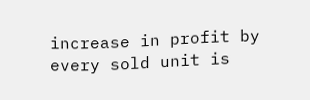increase in profit by every sold unit is